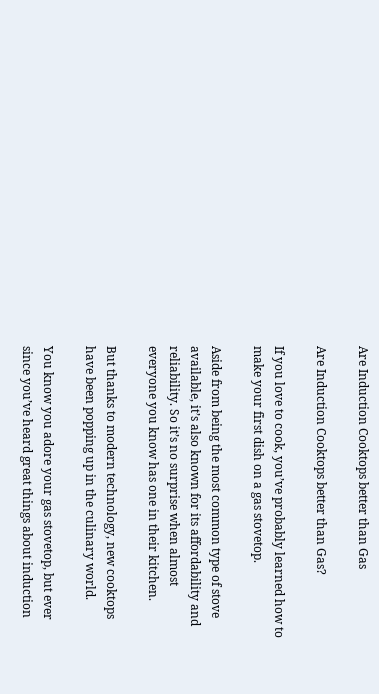Are Induction Cooktops better than Gas

Are Induction Cooktops better than Gas?

If you love to cook, you’ve probably learned how to make your first dish on a gas stovetop.

Aside from being the most common type of stove available, it’s also known for its affordability and reliability. So it’s no surprise when almost everyone you know has one in their kitchen.

But thanks to modern technology, new cooktops have been popping up in the culinary world.

You know you adore your gas stovetop, but ever since you’ve heard great things about induction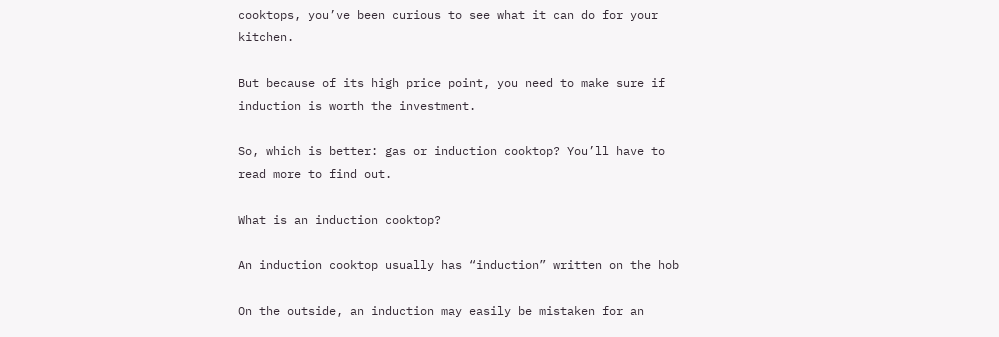cooktops, you’ve been curious to see what it can do for your kitchen.

But because of its high price point, you need to make sure if induction is worth the investment.

So, which is better: gas or induction cooktop? You’ll have to read more to find out.

What is an induction cooktop?

An induction cooktop usually has “induction” written on the hob

On the outside, an induction may easily be mistaken for an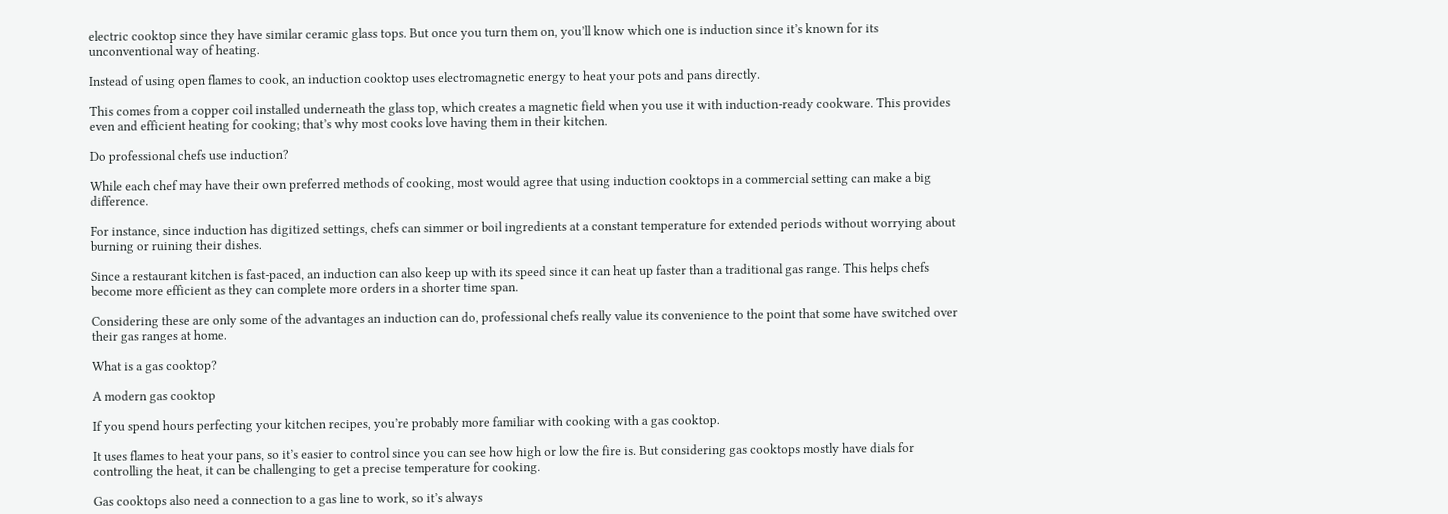electric cooktop since they have similar ceramic glass tops. But once you turn them on, you’ll know which one is induction since it’s known for its unconventional way of heating.

Instead of using open flames to cook, an induction cooktop uses electromagnetic energy to heat your pots and pans directly.

This comes from a copper coil installed underneath the glass top, which creates a magnetic field when you use it with induction-ready cookware. This provides even and efficient heating for cooking; that’s why most cooks love having them in their kitchen.

Do professional chefs use induction?

While each chef may have their own preferred methods of cooking, most would agree that using induction cooktops in a commercial setting can make a big difference.

For instance, since induction has digitized settings, chefs can simmer or boil ingredients at a constant temperature for extended periods without worrying about burning or ruining their dishes.

Since a restaurant kitchen is fast-paced, an induction can also keep up with its speed since it can heat up faster than a traditional gas range. This helps chefs become more efficient as they can complete more orders in a shorter time span.

Considering these are only some of the advantages an induction can do, professional chefs really value its convenience to the point that some have switched over their gas ranges at home.

What is a gas cooktop?

A modern gas cooktop

If you spend hours perfecting your kitchen recipes, you’re probably more familiar with cooking with a gas cooktop.

It uses flames to heat your pans, so it’s easier to control since you can see how high or low the fire is. But considering gas cooktops mostly have dials for controlling the heat, it can be challenging to get a precise temperature for cooking.

Gas cooktops also need a connection to a gas line to work, so it’s always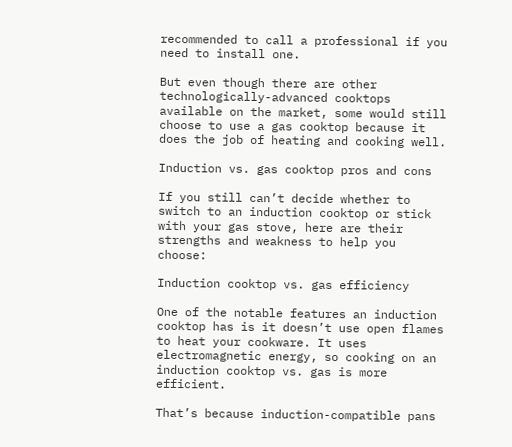recommended to call a professional if you need to install one.

But even though there are other technologically-advanced cooktops available on the market, some would still choose to use a gas cooktop because it does the job of heating and cooking well.

Induction vs. gas cooktop pros and cons

If you still can’t decide whether to switch to an induction cooktop or stick with your gas stove, here are their strengths and weakness to help you choose:

Induction cooktop vs. gas efficiency

One of the notable features an induction cooktop has is it doesn’t use open flames to heat your cookware. It uses electromagnetic energy, so cooking on an induction cooktop vs. gas is more efficient.

That’s because induction-compatible pans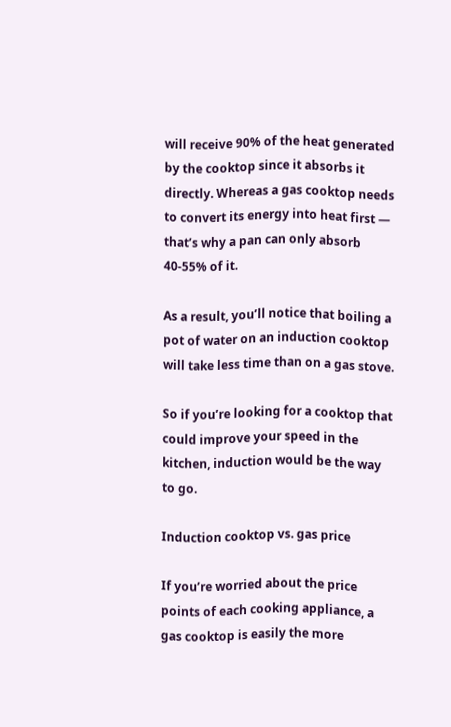will receive 90% of the heat generated by the cooktop since it absorbs it directly. Whereas a gas cooktop needs to convert its energy into heat first — that’s why a pan can only absorb 40-55% of it.

As a result, you’ll notice that boiling a pot of water on an induction cooktop will take less time than on a gas stove.

So if you’re looking for a cooktop that could improve your speed in the kitchen, induction would be the way to go.

Induction cooktop vs. gas price

If you’re worried about the price points of each cooking appliance, a gas cooktop is easily the more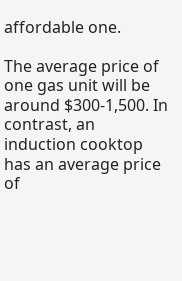affordable one.

The average price of one gas unit will be around $300-1,500. In contrast, an induction cooktop has an average price of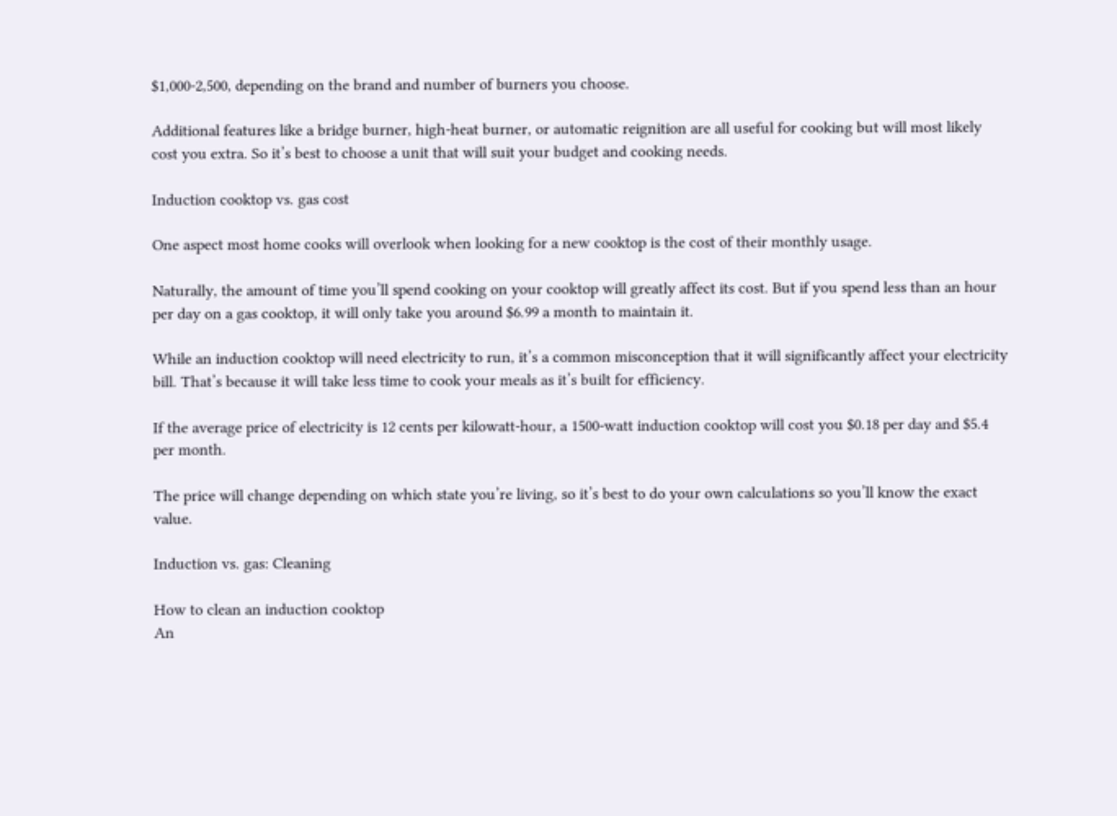$1,000-2,500, depending on the brand and number of burners you choose.

Additional features like a bridge burner, high-heat burner, or automatic reignition are all useful for cooking but will most likely cost you extra. So it’s best to choose a unit that will suit your budget and cooking needs.

Induction cooktop vs. gas cost

One aspect most home cooks will overlook when looking for a new cooktop is the cost of their monthly usage.

Naturally, the amount of time you’ll spend cooking on your cooktop will greatly affect its cost. But if you spend less than an hour per day on a gas cooktop, it will only take you around $6.99 a month to maintain it.

While an induction cooktop will need electricity to run, it’s a common misconception that it will significantly affect your electricity bill. That’s because it will take less time to cook your meals as it’s built for efficiency.

If the average price of electricity is 12 cents per kilowatt-hour, a 1500-watt induction cooktop will cost you $0.18 per day and $5.4 per month.

The price will change depending on which state you’re living, so it’s best to do your own calculations so you’ll know the exact value.

Induction vs. gas: Cleaning

How to clean an induction cooktop
An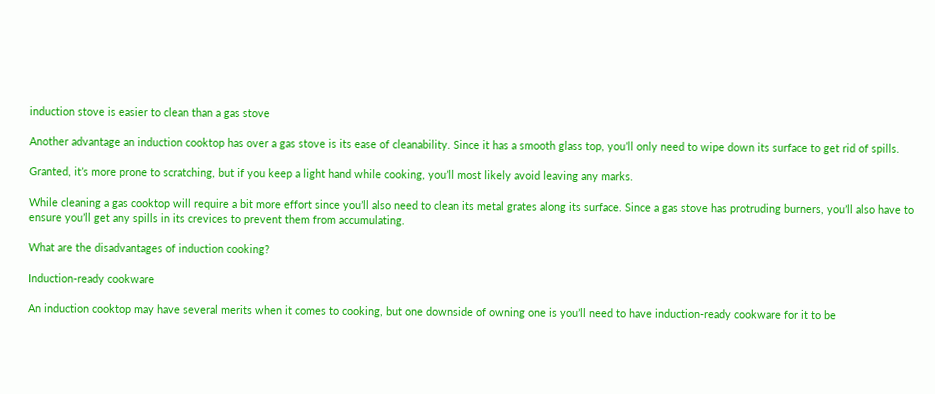induction stove is easier to clean than a gas stove

Another advantage an induction cooktop has over a gas stove is its ease of cleanability. Since it has a smooth glass top, you’ll only need to wipe down its surface to get rid of spills.

Granted, it’s more prone to scratching, but if you keep a light hand while cooking, you’ll most likely avoid leaving any marks.

While cleaning a gas cooktop will require a bit more effort since you’ll also need to clean its metal grates along its surface. Since a gas stove has protruding burners, you’ll also have to ensure you’ll get any spills in its crevices to prevent them from accumulating.

What are the disadvantages of induction cooking?

Induction-ready cookware

An induction cooktop may have several merits when it comes to cooking, but one downside of owning one is you’ll need to have induction-ready cookware for it to be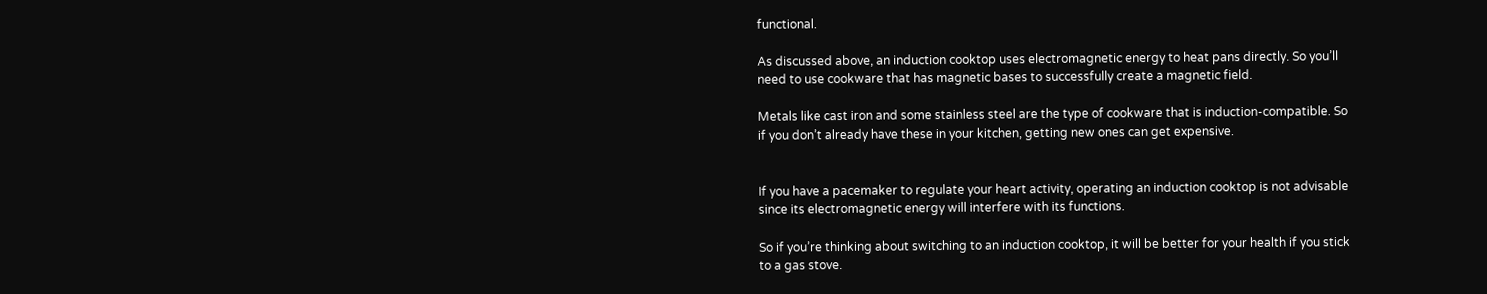functional.

As discussed above, an induction cooktop uses electromagnetic energy to heat pans directly. So you’ll need to use cookware that has magnetic bases to successfully create a magnetic field.

Metals like cast iron and some stainless steel are the type of cookware that is induction-compatible. So if you don’t already have these in your kitchen, getting new ones can get expensive.


If you have a pacemaker to regulate your heart activity, operating an induction cooktop is not advisable since its electromagnetic energy will interfere with its functions.

So if you’re thinking about switching to an induction cooktop, it will be better for your health if you stick to a gas stove.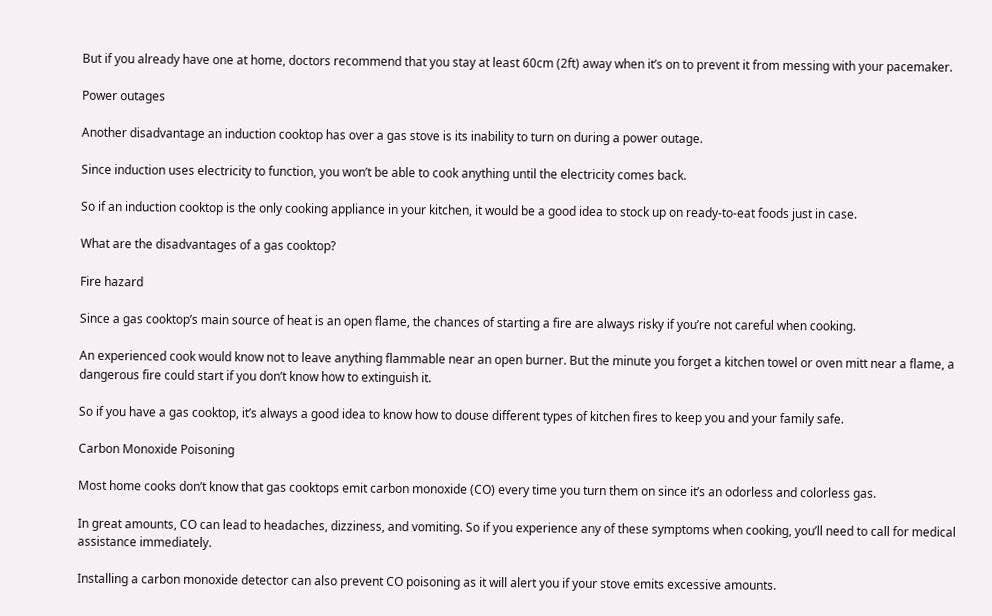But if you already have one at home, doctors recommend that you stay at least 60cm (2ft) away when it’s on to prevent it from messing with your pacemaker.

Power outages

Another disadvantage an induction cooktop has over a gas stove is its inability to turn on during a power outage.

Since induction uses electricity to function, you won’t be able to cook anything until the electricity comes back.

So if an induction cooktop is the only cooking appliance in your kitchen, it would be a good idea to stock up on ready-to-eat foods just in case.

What are the disadvantages of a gas cooktop?

Fire hazard

Since a gas cooktop’s main source of heat is an open flame, the chances of starting a fire are always risky if you’re not careful when cooking.

An experienced cook would know not to leave anything flammable near an open burner. But the minute you forget a kitchen towel or oven mitt near a flame, a dangerous fire could start if you don’t know how to extinguish it.

So if you have a gas cooktop, it’s always a good idea to know how to douse different types of kitchen fires to keep you and your family safe.

Carbon Monoxide Poisoning

Most home cooks don’t know that gas cooktops emit carbon monoxide (CO) every time you turn them on since it’s an odorless and colorless gas.

In great amounts, CO can lead to headaches, dizziness, and vomiting. So if you experience any of these symptoms when cooking, you’ll need to call for medical assistance immediately.

Installing a carbon monoxide detector can also prevent CO poisoning as it will alert you if your stove emits excessive amounts.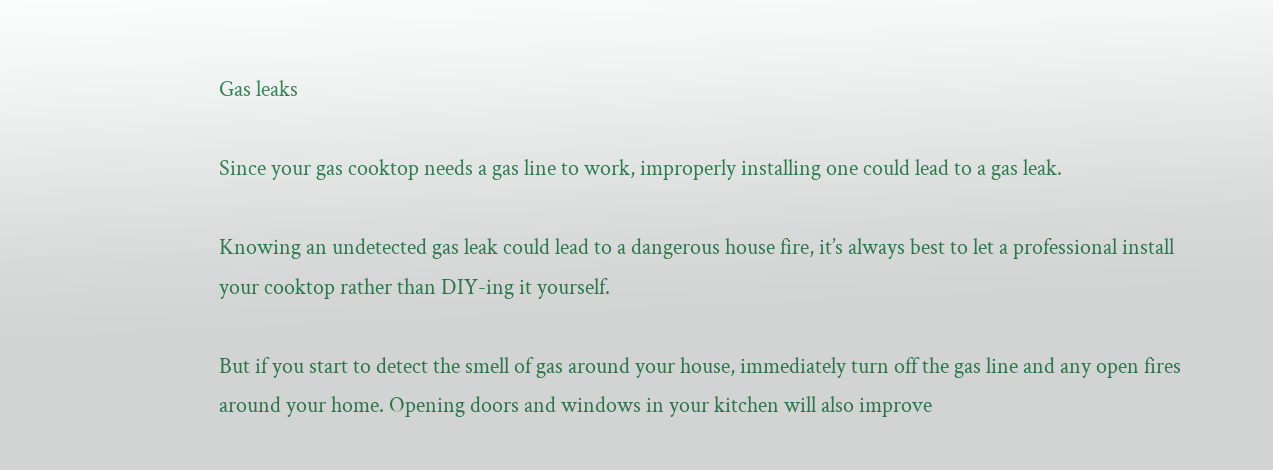Gas leaks

Since your gas cooktop needs a gas line to work, improperly installing one could lead to a gas leak.

Knowing an undetected gas leak could lead to a dangerous house fire, it’s always best to let a professional install your cooktop rather than DIY-ing it yourself.

But if you start to detect the smell of gas around your house, immediately turn off the gas line and any open fires around your home. Opening doors and windows in your kitchen will also improve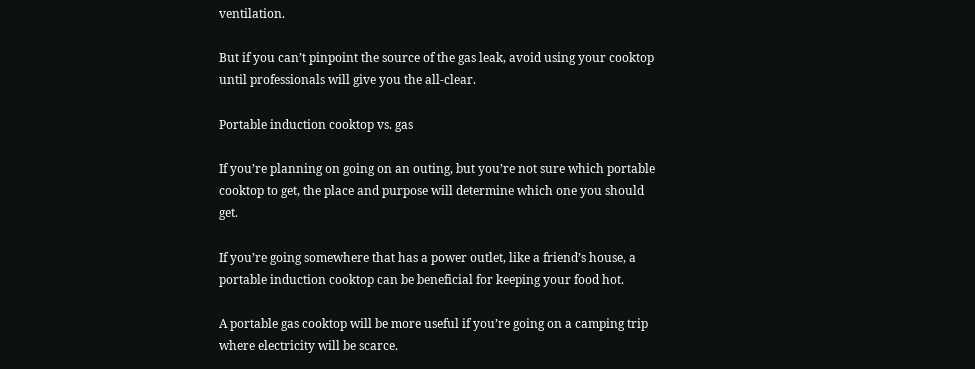ventilation.

But if you can’t pinpoint the source of the gas leak, avoid using your cooktop until professionals will give you the all-clear.

Portable induction cooktop vs. gas

If you’re planning on going on an outing, but you’re not sure which portable cooktop to get, the place and purpose will determine which one you should get.

If you’re going somewhere that has a power outlet, like a friend’s house, a portable induction cooktop can be beneficial for keeping your food hot.

A portable gas cooktop will be more useful if you’re going on a camping trip where electricity will be scarce.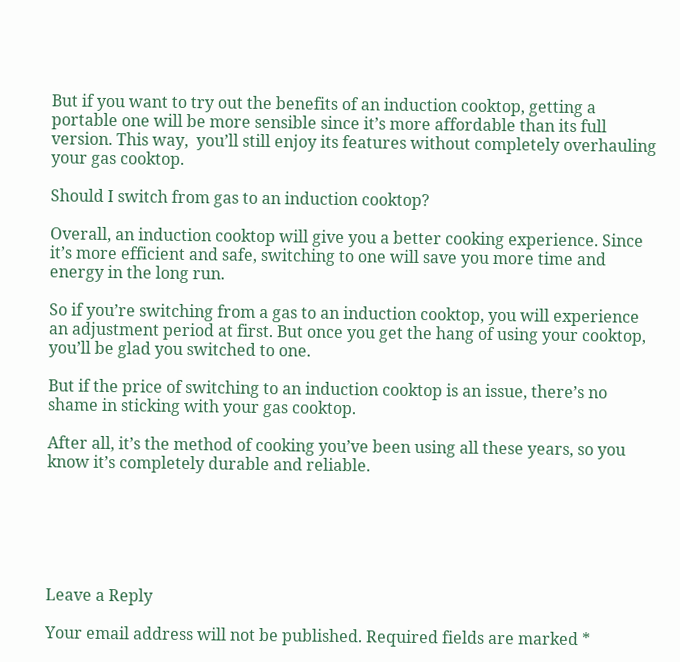But if you want to try out the benefits of an induction cooktop, getting a portable one will be more sensible since it’s more affordable than its full version. This way,  you’ll still enjoy its features without completely overhauling your gas cooktop.

Should I switch from gas to an induction cooktop?

Overall, an induction cooktop will give you a better cooking experience. Since it’s more efficient and safe, switching to one will save you more time and energy in the long run.

So if you’re switching from a gas to an induction cooktop, you will experience an adjustment period at first. But once you get the hang of using your cooktop, you’ll be glad you switched to one.

But if the price of switching to an induction cooktop is an issue, there’s no shame in sticking with your gas cooktop.

After all, it’s the method of cooking you’ve been using all these years, so you know it’s completely durable and reliable.






Leave a Reply

Your email address will not be published. Required fields are marked *